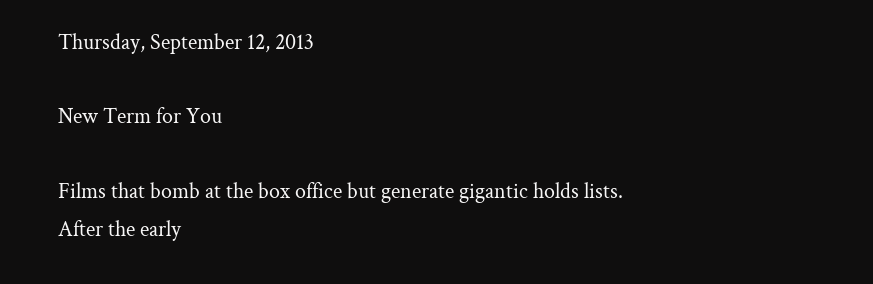Thursday, September 12, 2013

New Term for You

Films that bomb at the box office but generate gigantic holds lists. After the early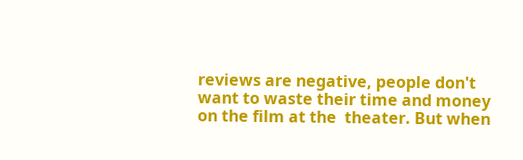reviews are negative, people don't want to waste their time and money on the film at the  theater. But when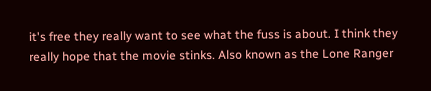it's free they really want to see what the fuss is about. I think they really hope that the movie stinks. Also known as the Lone Ranger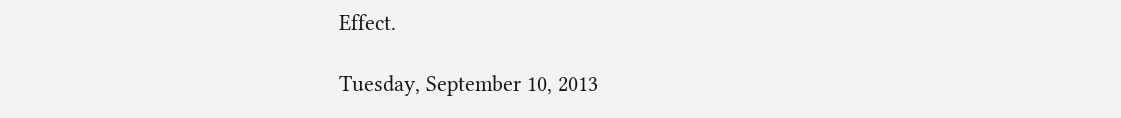Effect.

Tuesday, September 10, 2013